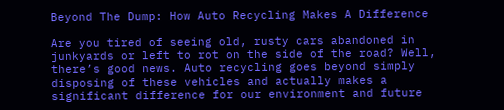Beyond The Dump: How Auto Recycling Makes A Difference

Are you tired of seeing old, rusty cars abandoned in junkyards or left to rot on the side of the road? Well, there’s good news. Auto recycling goes beyond simply disposing of these vehicles and actually makes a significant difference for our environment and future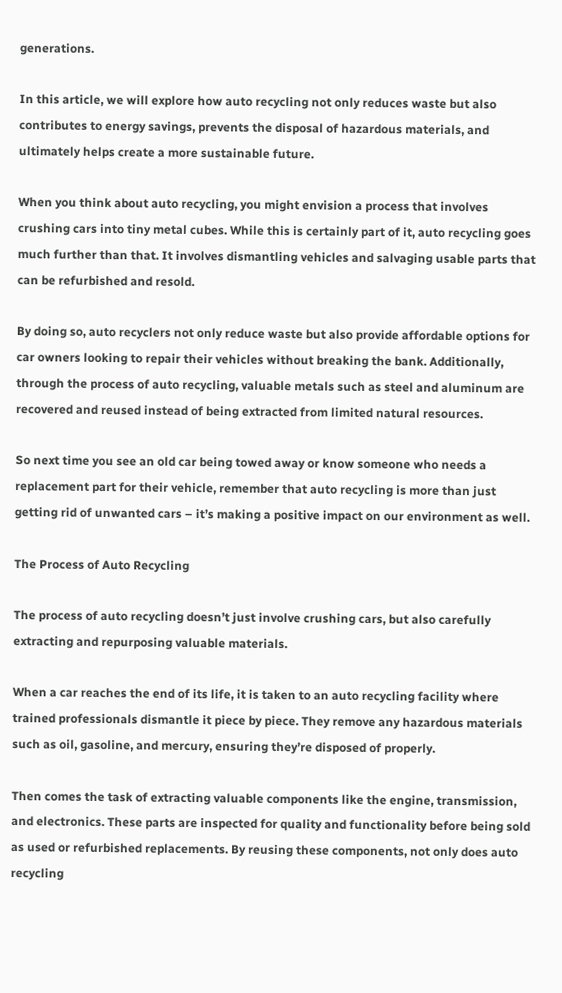generations.

In this article, we will explore how auto recycling not only reduces waste but also contributes to energy savings, prevents the disposal of hazardous materials, and ultimately helps create a more sustainable future.

When you think about auto recycling, you might envision a process that involves crushing cars into tiny metal cubes. While this is certainly part of it, auto recycling goes much further than that. It involves dismantling vehicles and salvaging usable parts that can be refurbished and resold.

By doing so, auto recyclers not only reduce waste but also provide affordable options for car owners looking to repair their vehicles without breaking the bank. Additionally, through the process of auto recycling, valuable metals such as steel and aluminum are recovered and reused instead of being extracted from limited natural resources.

So next time you see an old car being towed away or know someone who needs a replacement part for their vehicle, remember that auto recycling is more than just getting rid of unwanted cars – it’s making a positive impact on our environment as well.

The Process of Auto Recycling

The process of auto recycling doesn’t just involve crushing cars, but also carefully extracting and repurposing valuable materials.

When a car reaches the end of its life, it is taken to an auto recycling facility where trained professionals dismantle it piece by piece. They remove any hazardous materials such as oil, gasoline, and mercury, ensuring they’re disposed of properly.

Then comes the task of extracting valuable components like the engine, transmission, and electronics. These parts are inspected for quality and functionality before being sold as used or refurbished replacements. By reusing these components, not only does auto recycling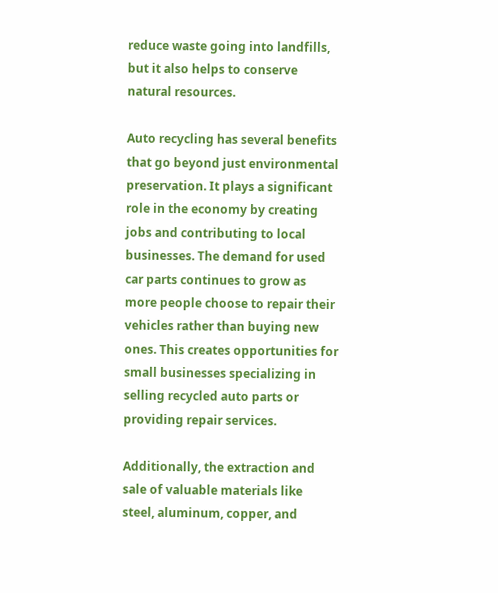reduce waste going into landfills, but it also helps to conserve natural resources.

Auto recycling has several benefits that go beyond just environmental preservation. It plays a significant role in the economy by creating jobs and contributing to local businesses. The demand for used car parts continues to grow as more people choose to repair their vehicles rather than buying new ones. This creates opportunities for small businesses specializing in selling recycled auto parts or providing repair services.

Additionally, the extraction and sale of valuable materials like steel, aluminum, copper, and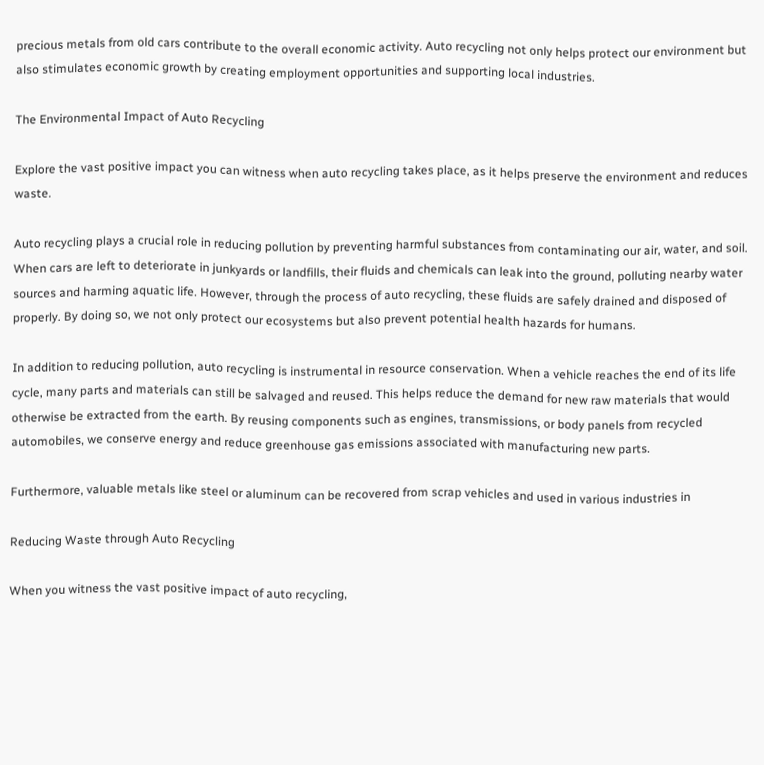precious metals from old cars contribute to the overall economic activity. Auto recycling not only helps protect our environment but also stimulates economic growth by creating employment opportunities and supporting local industries.

The Environmental Impact of Auto Recycling

Explore the vast positive impact you can witness when auto recycling takes place, as it helps preserve the environment and reduces waste.

Auto recycling plays a crucial role in reducing pollution by preventing harmful substances from contaminating our air, water, and soil. When cars are left to deteriorate in junkyards or landfills, their fluids and chemicals can leak into the ground, polluting nearby water sources and harming aquatic life. However, through the process of auto recycling, these fluids are safely drained and disposed of properly. By doing so, we not only protect our ecosystems but also prevent potential health hazards for humans.

In addition to reducing pollution, auto recycling is instrumental in resource conservation. When a vehicle reaches the end of its life cycle, many parts and materials can still be salvaged and reused. This helps reduce the demand for new raw materials that would otherwise be extracted from the earth. By reusing components such as engines, transmissions, or body panels from recycled automobiles, we conserve energy and reduce greenhouse gas emissions associated with manufacturing new parts.

Furthermore, valuable metals like steel or aluminum can be recovered from scrap vehicles and used in various industries in

Reducing Waste through Auto Recycling

When you witness the vast positive impact of auto recycling,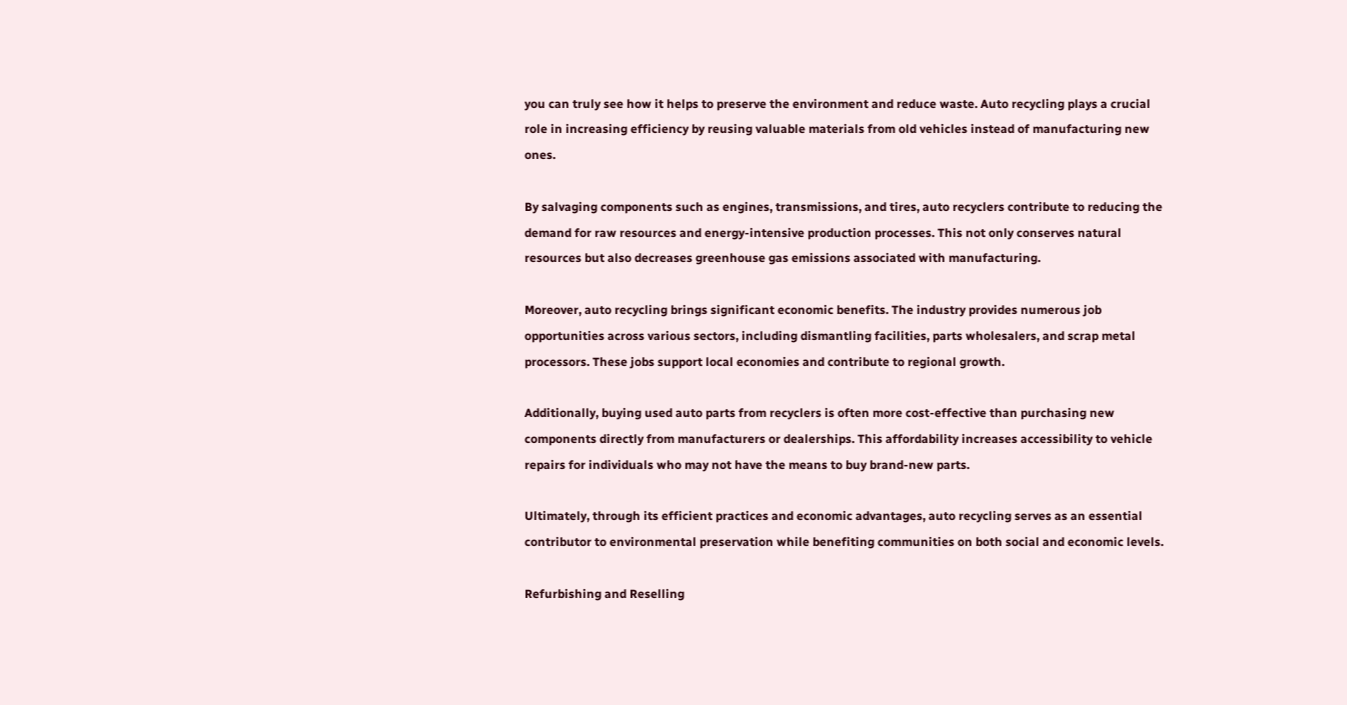you can truly see how it helps to preserve the environment and reduce waste. Auto recycling plays a crucial role in increasing efficiency by reusing valuable materials from old vehicles instead of manufacturing new ones.

By salvaging components such as engines, transmissions, and tires, auto recyclers contribute to reducing the demand for raw resources and energy-intensive production processes. This not only conserves natural resources but also decreases greenhouse gas emissions associated with manufacturing.

Moreover, auto recycling brings significant economic benefits. The industry provides numerous job opportunities across various sectors, including dismantling facilities, parts wholesalers, and scrap metal processors. These jobs support local economies and contribute to regional growth.

Additionally, buying used auto parts from recyclers is often more cost-effective than purchasing new components directly from manufacturers or dealerships. This affordability increases accessibility to vehicle repairs for individuals who may not have the means to buy brand-new parts.

Ultimately, through its efficient practices and economic advantages, auto recycling serves as an essential contributor to environmental preservation while benefiting communities on both social and economic levels.

Refurbishing and Reselling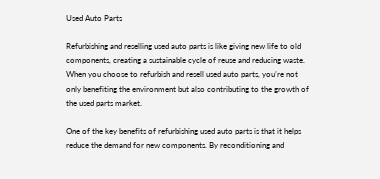Used Auto Parts

Refurbishing and reselling used auto parts is like giving new life to old components, creating a sustainable cycle of reuse and reducing waste. When you choose to refurbish and resell used auto parts, you’re not only benefiting the environment but also contributing to the growth of the used parts market.

One of the key benefits of refurbishing used auto parts is that it helps reduce the demand for new components. By reconditioning and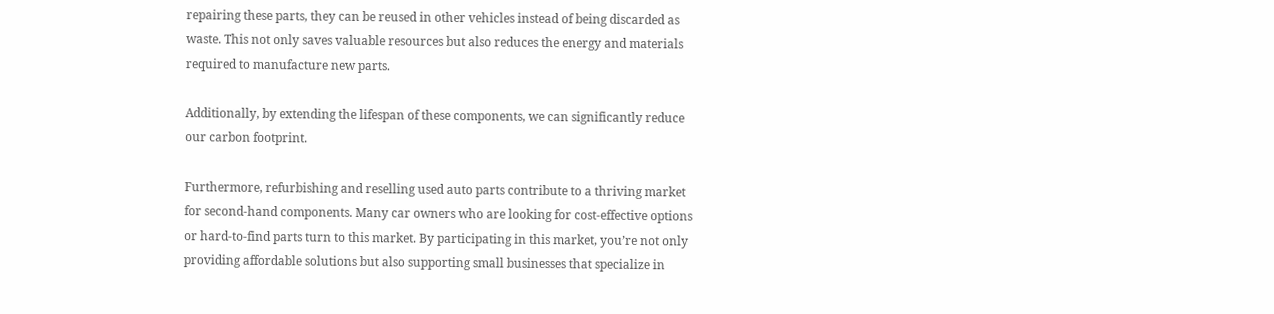repairing these parts, they can be reused in other vehicles instead of being discarded as waste. This not only saves valuable resources but also reduces the energy and materials required to manufacture new parts.

Additionally, by extending the lifespan of these components, we can significantly reduce our carbon footprint.

Furthermore, refurbishing and reselling used auto parts contribute to a thriving market for second-hand components. Many car owners who are looking for cost-effective options or hard-to-find parts turn to this market. By participating in this market, you’re not only providing affordable solutions but also supporting small businesses that specialize in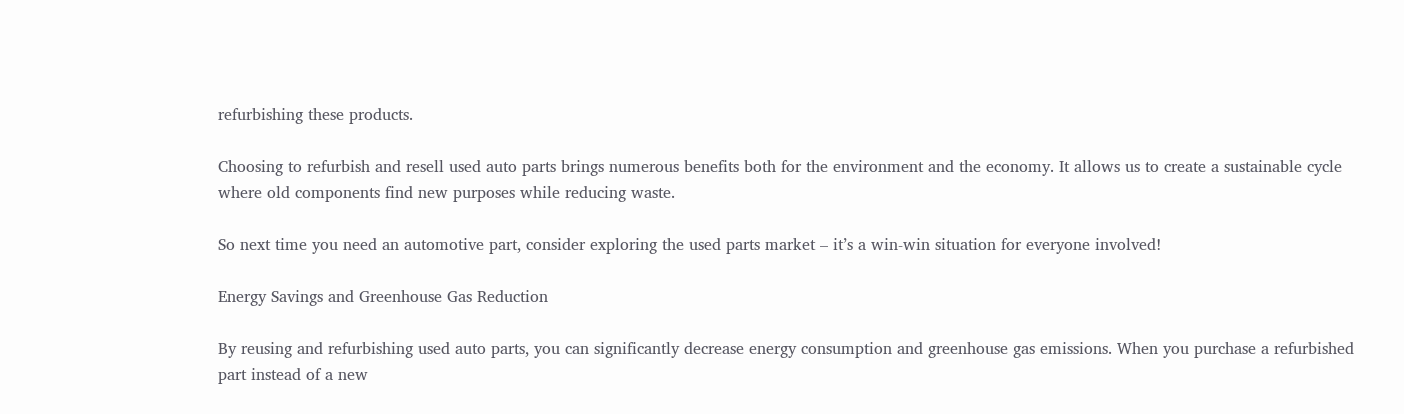refurbishing these products.

Choosing to refurbish and resell used auto parts brings numerous benefits both for the environment and the economy. It allows us to create a sustainable cycle where old components find new purposes while reducing waste.

So next time you need an automotive part, consider exploring the used parts market – it’s a win-win situation for everyone involved!

Energy Savings and Greenhouse Gas Reduction

By reusing and refurbishing used auto parts, you can significantly decrease energy consumption and greenhouse gas emissions. When you purchase a refurbished part instead of a new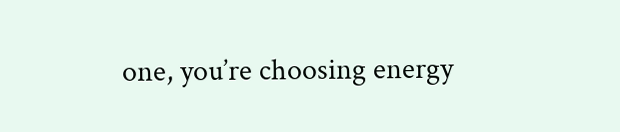one, you’re choosing energy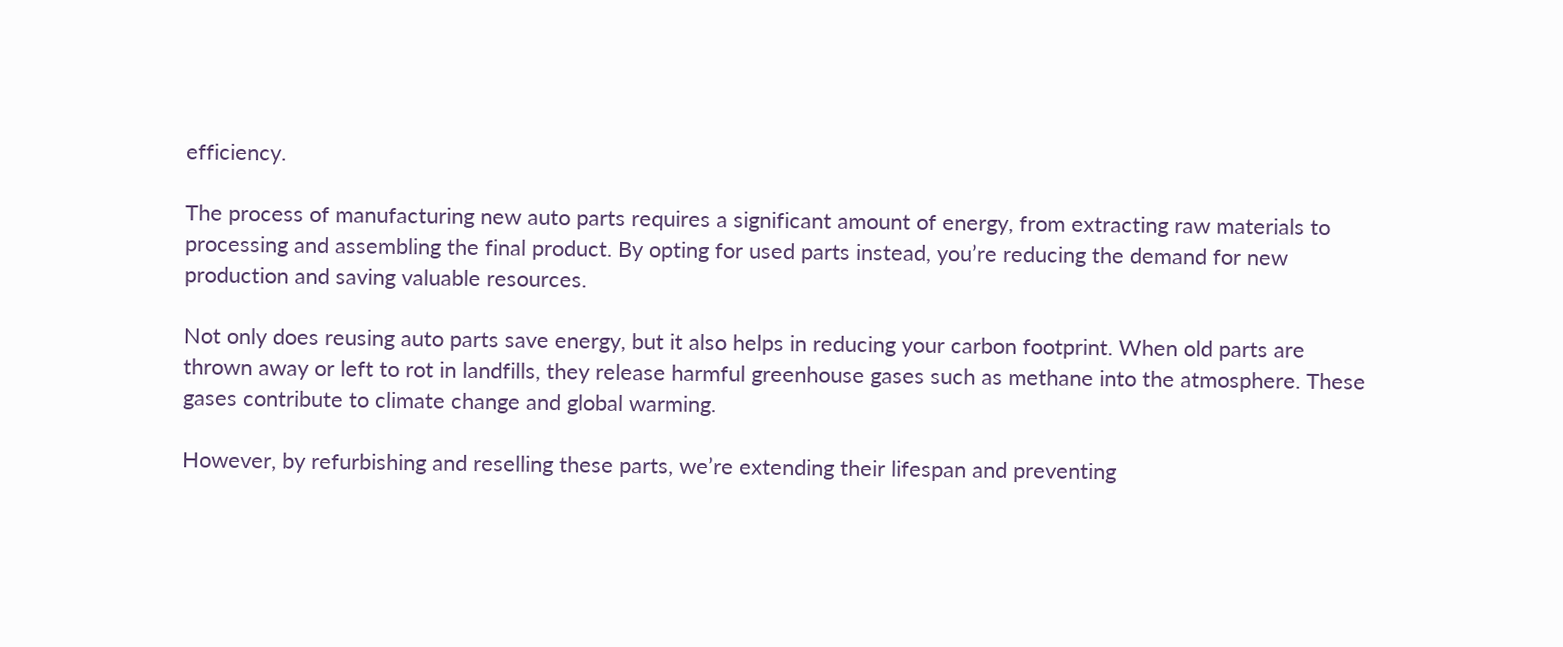efficiency.

The process of manufacturing new auto parts requires a significant amount of energy, from extracting raw materials to processing and assembling the final product. By opting for used parts instead, you’re reducing the demand for new production and saving valuable resources.

Not only does reusing auto parts save energy, but it also helps in reducing your carbon footprint. When old parts are thrown away or left to rot in landfills, they release harmful greenhouse gases such as methane into the atmosphere. These gases contribute to climate change and global warming.

However, by refurbishing and reselling these parts, we’re extending their lifespan and preventing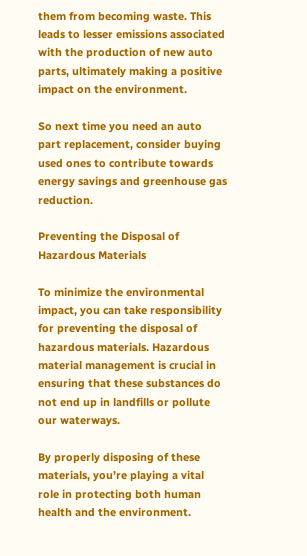them from becoming waste. This leads to lesser emissions associated with the production of new auto parts, ultimately making a positive impact on the environment.

So next time you need an auto part replacement, consider buying used ones to contribute towards energy savings and greenhouse gas reduction.

Preventing the Disposal of Hazardous Materials

To minimize the environmental impact, you can take responsibility for preventing the disposal of hazardous materials. Hazardous material management is crucial in ensuring that these substances do not end up in landfills or pollute our waterways.

By properly disposing of these materials, you’re playing a vital role in protecting both human health and the environment.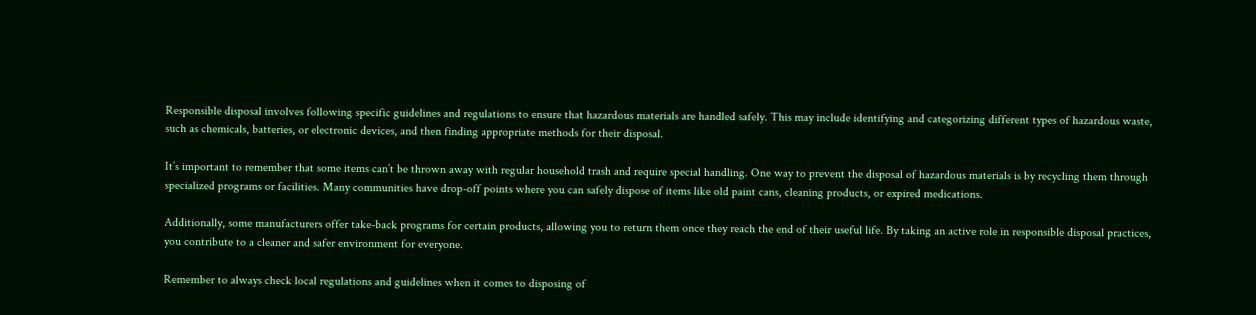Responsible disposal involves following specific guidelines and regulations to ensure that hazardous materials are handled safely. This may include identifying and categorizing different types of hazardous waste, such as chemicals, batteries, or electronic devices, and then finding appropriate methods for their disposal.

It’s important to remember that some items can’t be thrown away with regular household trash and require special handling. One way to prevent the disposal of hazardous materials is by recycling them through specialized programs or facilities. Many communities have drop-off points where you can safely dispose of items like old paint cans, cleaning products, or expired medications.

Additionally, some manufacturers offer take-back programs for certain products, allowing you to return them once they reach the end of their useful life. By taking an active role in responsible disposal practices, you contribute to a cleaner and safer environment for everyone.

Remember to always check local regulations and guidelines when it comes to disposing of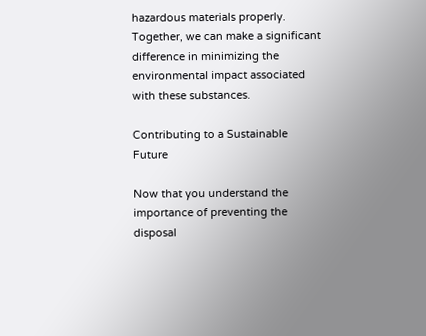hazardous materials properly. Together, we can make a significant difference in minimizing the environmental impact associated with these substances.

Contributing to a Sustainable Future

Now that you understand the importance of preventing the disposal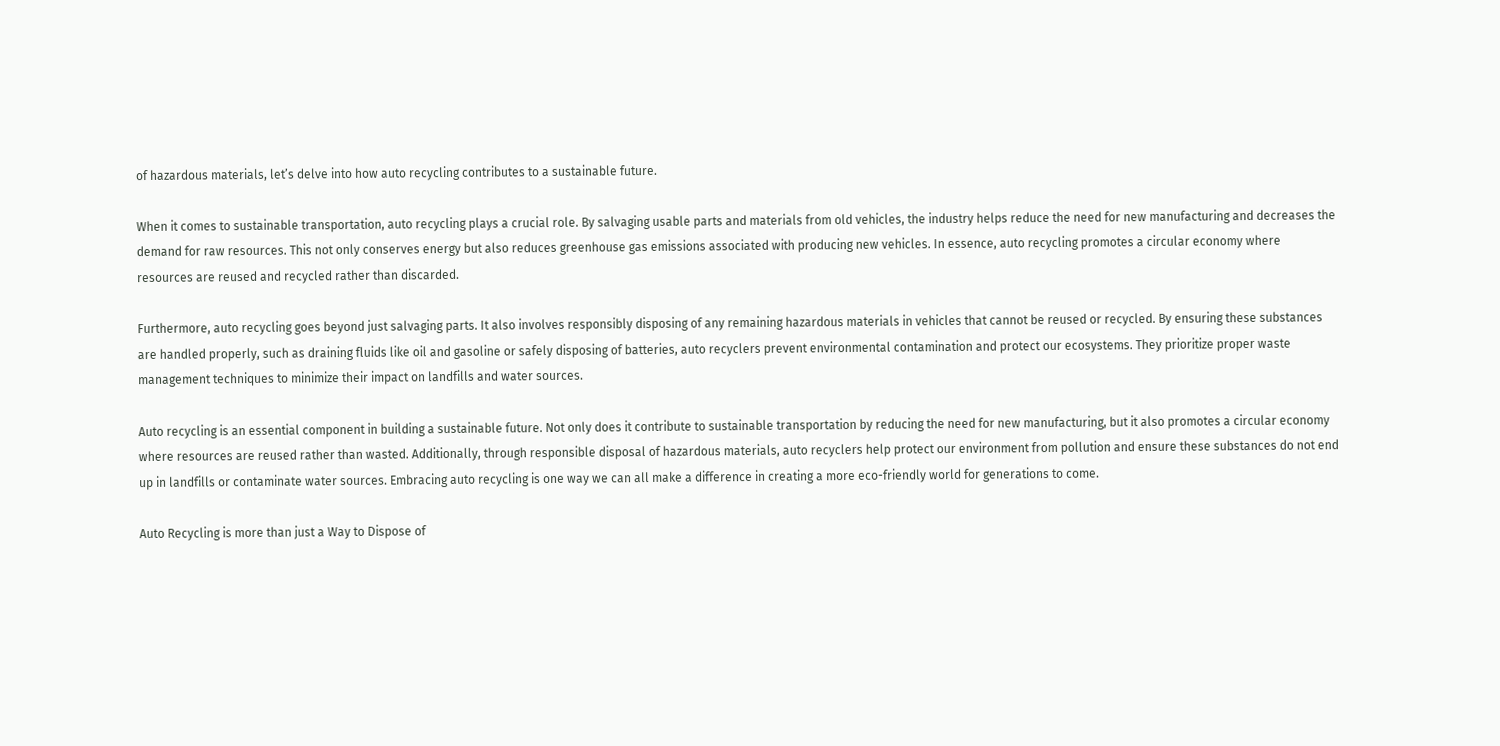of hazardous materials, let’s delve into how auto recycling contributes to a sustainable future.

When it comes to sustainable transportation, auto recycling plays a crucial role. By salvaging usable parts and materials from old vehicles, the industry helps reduce the need for new manufacturing and decreases the demand for raw resources. This not only conserves energy but also reduces greenhouse gas emissions associated with producing new vehicles. In essence, auto recycling promotes a circular economy where resources are reused and recycled rather than discarded.

Furthermore, auto recycling goes beyond just salvaging parts. It also involves responsibly disposing of any remaining hazardous materials in vehicles that cannot be reused or recycled. By ensuring these substances are handled properly, such as draining fluids like oil and gasoline or safely disposing of batteries, auto recyclers prevent environmental contamination and protect our ecosystems. They prioritize proper waste management techniques to minimize their impact on landfills and water sources.

Auto recycling is an essential component in building a sustainable future. Not only does it contribute to sustainable transportation by reducing the need for new manufacturing, but it also promotes a circular economy where resources are reused rather than wasted. Additionally, through responsible disposal of hazardous materials, auto recyclers help protect our environment from pollution and ensure these substances do not end up in landfills or contaminate water sources. Embracing auto recycling is one way we can all make a difference in creating a more eco-friendly world for generations to come.

Auto Recycling is more than just a Way to Dispose of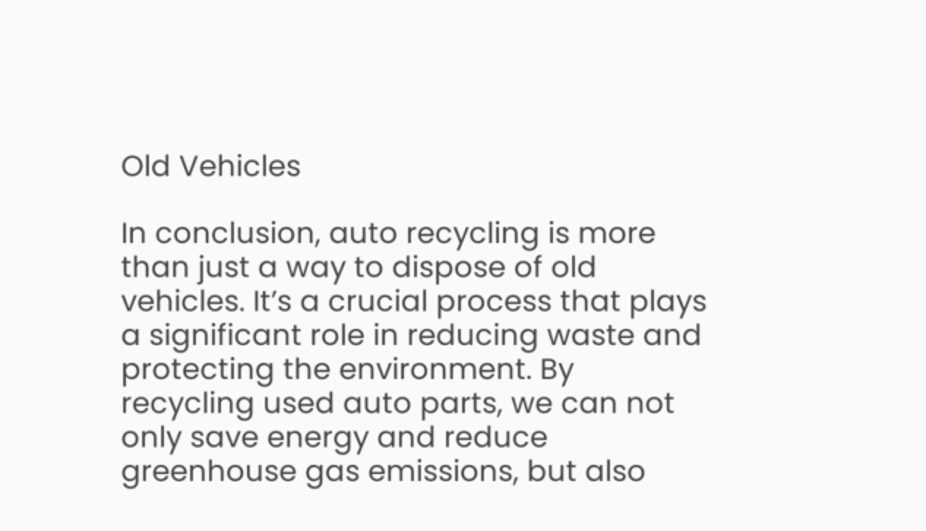Old Vehicles

In conclusion, auto recycling is more than just a way to dispose of old vehicles. It’s a crucial process that plays a significant role in reducing waste and protecting the environment. By recycling used auto parts, we can not only save energy and reduce greenhouse gas emissions, but also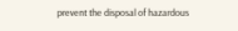prevent the disposal of hazardous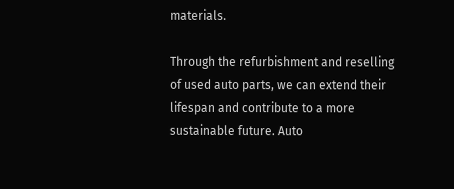materials.

Through the refurbishment and reselling of used auto parts, we can extend their lifespan and contribute to a more sustainable future. Auto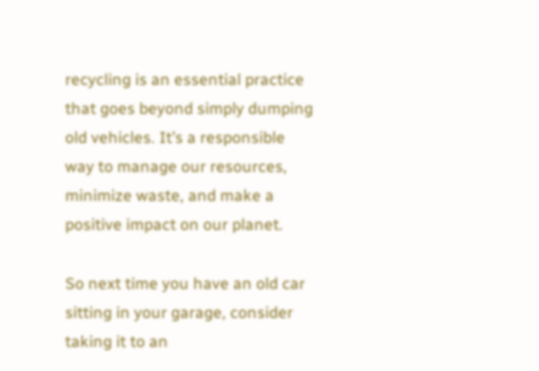recycling is an essential practice that goes beyond simply dumping old vehicles. It’s a responsible way to manage our resources, minimize waste, and make a positive impact on our planet.

So next time you have an old car sitting in your garage, consider taking it to an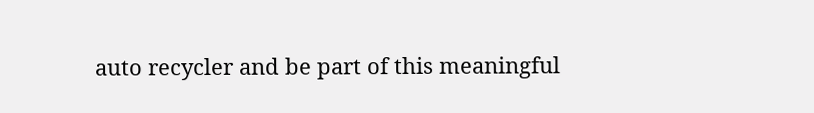auto recycler and be part of this meaningful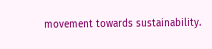movement towards sustainability.